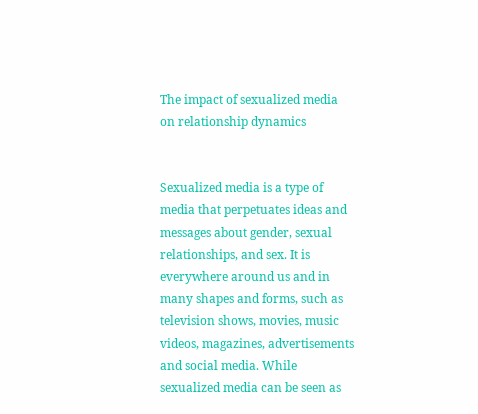The impact of sexualized media on relationship dynamics


Sexualized media is a type of media that perpetuates ideas and messages about gender, sexual relationships, and sex. It is everywhere around us and in many shapes and forms, such as television shows, movies, music videos, magazines, advertisements and social media. While sexualized media can be seen as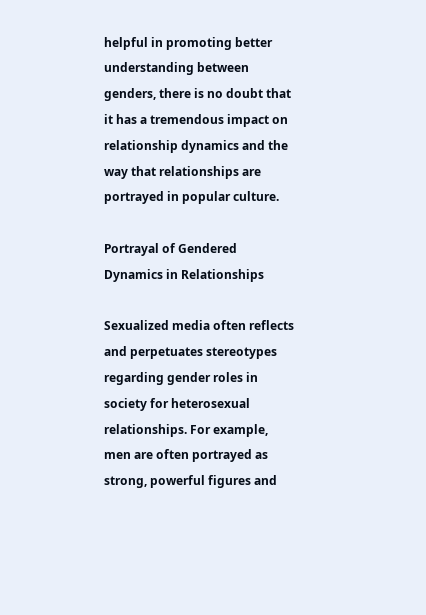helpful in promoting better understanding between genders, there is no doubt that it has a tremendous impact on relationship dynamics and the way that relationships are portrayed in popular culture.

Portrayal of Gendered Dynamics in Relationships

Sexualized media often reflects and perpetuates stereotypes regarding gender roles in society for heterosexual relationships. For example, men are often portrayed as strong, powerful figures and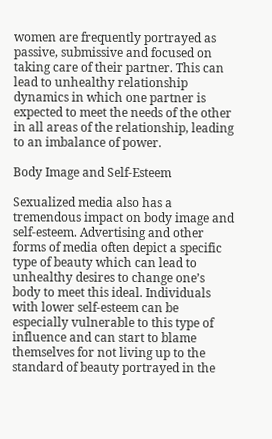women are frequently portrayed as passive, submissive and focused on taking care of their partner. This can lead to unhealthy relationship dynamics in which one partner is expected to meet the needs of the other in all areas of the relationship, leading to an imbalance of power.

Body Image and Self-Esteem

Sexualized media also has a tremendous impact on body image and self-esteem. Advertising and other forms of media often depict a specific type of beauty which can lead to unhealthy desires to change one’s body to meet this ideal. Individuals with lower self-esteem can be especially vulnerable to this type of influence and can start to blame themselves for not living up to the standard of beauty portrayed in the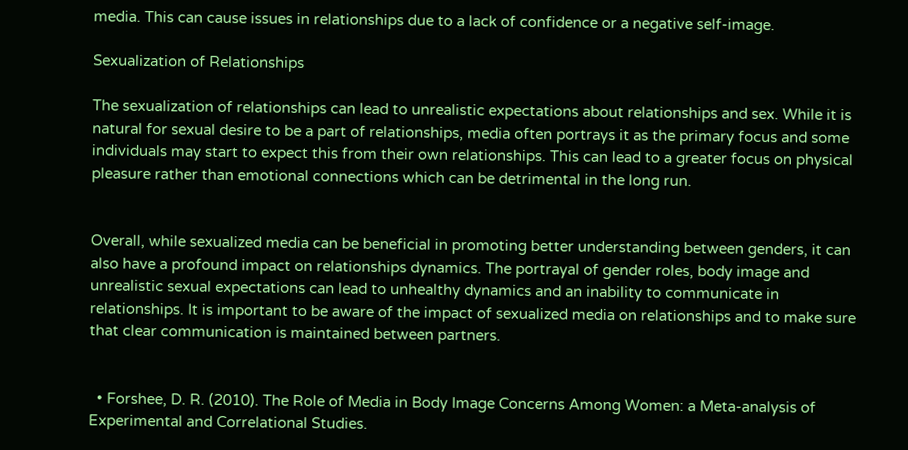media. This can cause issues in relationships due to a lack of confidence or a negative self-image.

Sexualization of Relationships

The sexualization of relationships can lead to unrealistic expectations about relationships and sex. While it is natural for sexual desire to be a part of relationships, media often portrays it as the primary focus and some individuals may start to expect this from their own relationships. This can lead to a greater focus on physical pleasure rather than emotional connections which can be detrimental in the long run.


Overall, while sexualized media can be beneficial in promoting better understanding between genders, it can also have a profound impact on relationships dynamics. The portrayal of gender roles, body image and unrealistic sexual expectations can lead to unhealthy dynamics and an inability to communicate in relationships. It is important to be aware of the impact of sexualized media on relationships and to make sure that clear communication is maintained between partners.


  • Forshee, D. R. (2010). The Role of Media in Body Image Concerns Among Women: a Meta-analysis of Experimental and Correlational Studies.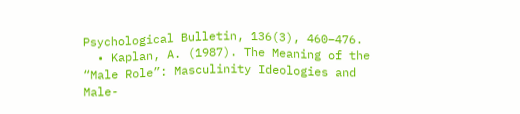Psychological Bulletin, 136(3), 460–476.
  • Kaplan, A. (1987). The Meaning of the “Male Role”: Masculinity Ideologies and Male-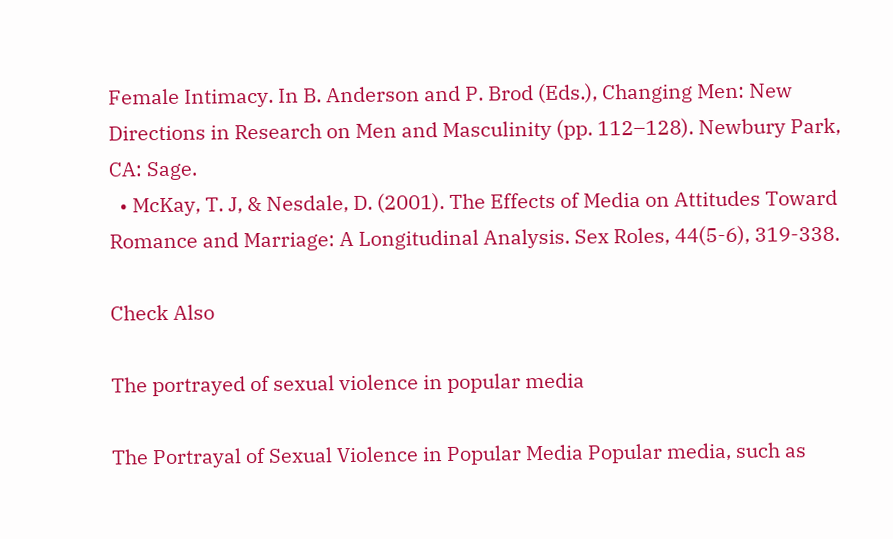Female Intimacy. In B. Anderson and P. Brod (Eds.), Changing Men: New Directions in Research on Men and Masculinity (pp. 112–128). Newbury Park, CA: Sage.
  • McKay, T. J, & Nesdale, D. (2001). The Effects of Media on Attitudes Toward Romance and Marriage: A Longitudinal Analysis. Sex Roles, 44(5-6), 319-338.

Check Also

The portrayed of sexual violence in popular media

The Portrayal of Sexual Violence in Popular Media Popular media, such as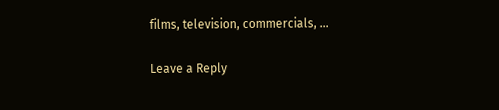films, television, commercials, …

Leave a Reply